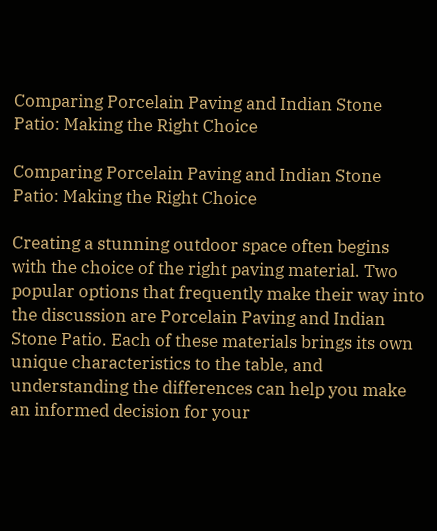Comparing Porcelain Paving and Indian Stone Patio: Making the Right Choice

Comparing Porcelain Paving and Indian Stone Patio: Making the Right Choice

Creating a stunning outdoor space often begins with the choice of the right paving material. Two popular options that frequently make their way into the discussion are Porcelain Paving and Indian Stone Patio. Each of these materials brings its own unique characteristics to the table, and understanding the differences can help you make an informed decision for your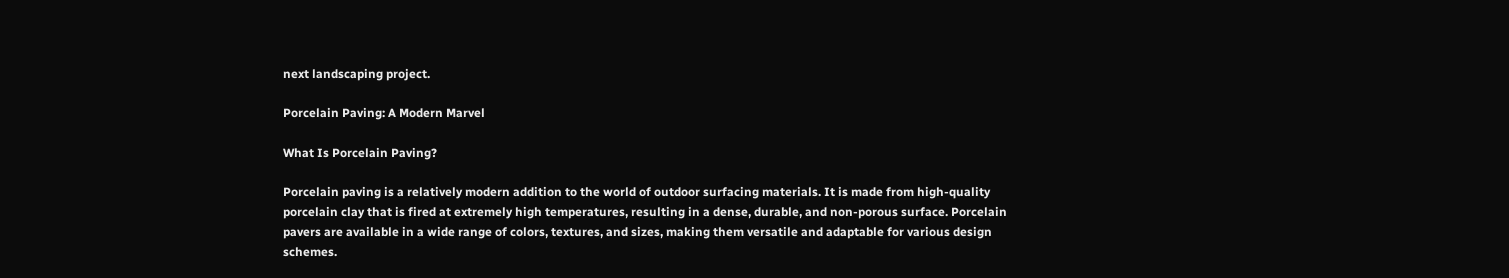next landscaping project.

Porcelain Paving: A Modern Marvel

What Is Porcelain Paving?

Porcelain paving is a relatively modern addition to the world of outdoor surfacing materials. It is made from high-quality porcelain clay that is fired at extremely high temperatures, resulting in a dense, durable, and non-porous surface. Porcelain pavers are available in a wide range of colors, textures, and sizes, making them versatile and adaptable for various design schemes.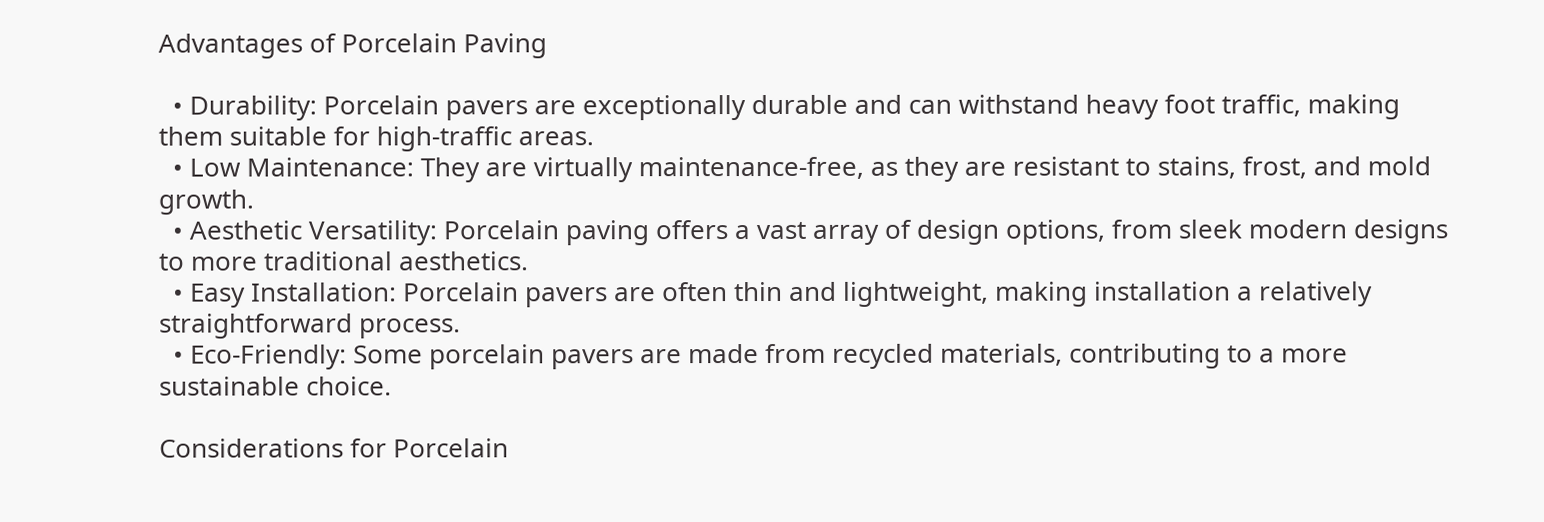Advantages of Porcelain Paving

  • Durability: Porcelain pavers are exceptionally durable and can withstand heavy foot traffic, making them suitable for high-traffic areas.
  • Low Maintenance: They are virtually maintenance-free, as they are resistant to stains, frost, and mold growth.
  • Aesthetic Versatility: Porcelain paving offers a vast array of design options, from sleek modern designs to more traditional aesthetics.
  • Easy Installation: Porcelain pavers are often thin and lightweight, making installation a relatively straightforward process.
  • Eco-Friendly: Some porcelain pavers are made from recycled materials, contributing to a more sustainable choice.

Considerations for Porcelain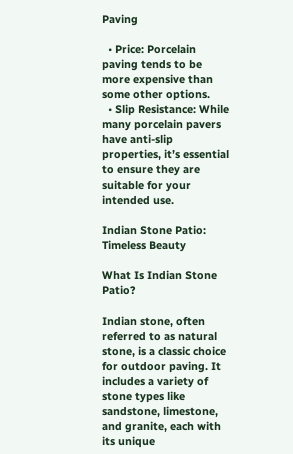Paving

  • Price: Porcelain paving tends to be more expensive than some other options.
  • Slip Resistance: While many porcelain pavers have anti-slip properties, it’s essential to ensure they are suitable for your intended use.

Indian Stone Patio: Timeless Beauty

What Is Indian Stone Patio?

Indian stone, often referred to as natural stone, is a classic choice for outdoor paving. It includes a variety of stone types like sandstone, limestone, and granite, each with its unique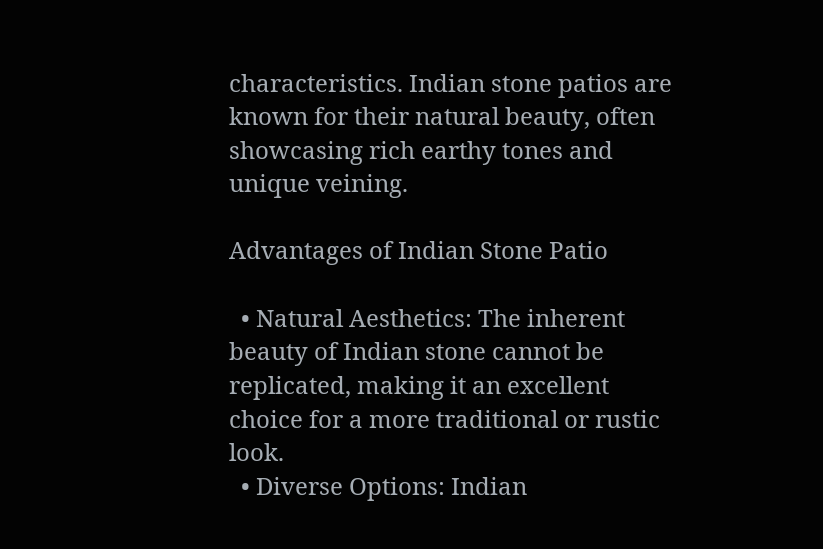characteristics. Indian stone patios are known for their natural beauty, often showcasing rich earthy tones and unique veining.

Advantages of Indian Stone Patio

  • Natural Aesthetics: The inherent beauty of Indian stone cannot be replicated, making it an excellent choice for a more traditional or rustic look.
  • Diverse Options: Indian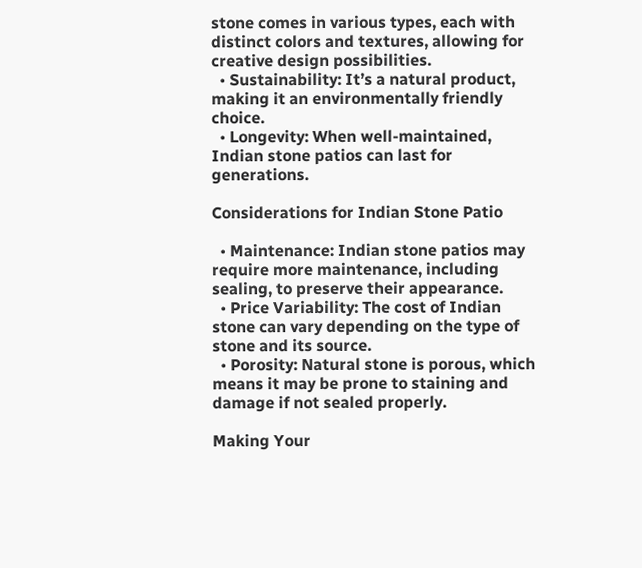stone comes in various types, each with distinct colors and textures, allowing for creative design possibilities.
  • Sustainability: It’s a natural product, making it an environmentally friendly choice.
  • Longevity: When well-maintained, Indian stone patios can last for generations.

Considerations for Indian Stone Patio

  • Maintenance: Indian stone patios may require more maintenance, including sealing, to preserve their appearance.
  • Price Variability: The cost of Indian stone can vary depending on the type of stone and its source.
  • Porosity: Natural stone is porous, which means it may be prone to staining and damage if not sealed properly.

Making Your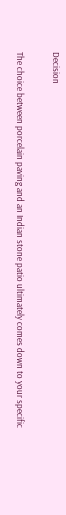Decision

The choice between porcelain paving and an Indian stone patio ultimately comes down to your specific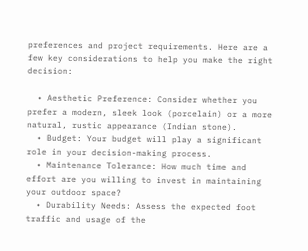preferences and project requirements. Here are a few key considerations to help you make the right decision:

  • Aesthetic Preference: Consider whether you prefer a modern, sleek look (porcelain) or a more natural, rustic appearance (Indian stone).
  • Budget: Your budget will play a significant role in your decision-making process.
  • Maintenance Tolerance: How much time and effort are you willing to invest in maintaining your outdoor space?
  • Durability Needs: Assess the expected foot traffic and usage of the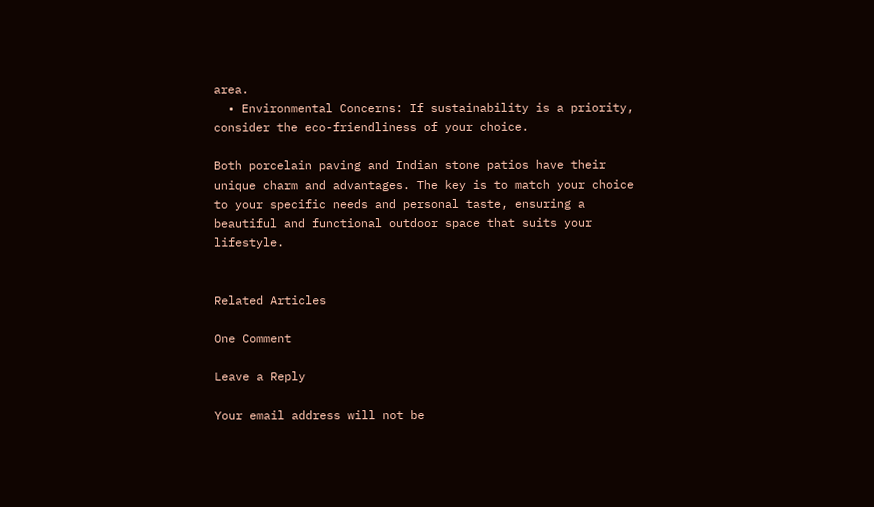area.
  • Environmental Concerns: If sustainability is a priority, consider the eco-friendliness of your choice.

Both porcelain paving and Indian stone patios have their unique charm and advantages. The key is to match your choice to your specific needs and personal taste, ensuring a beautiful and functional outdoor space that suits your lifestyle.


Related Articles

One Comment

Leave a Reply

Your email address will not be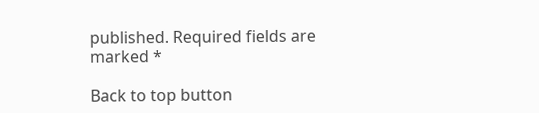published. Required fields are marked *

Back to top button